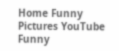Home Funny Pictures YouTube Funny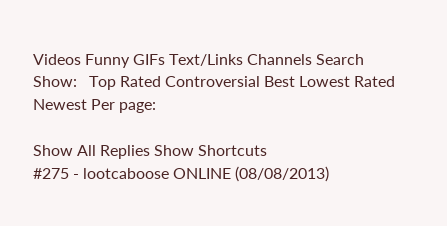Videos Funny GIFs Text/Links Channels Search
Show:   Top Rated Controversial Best Lowest Rated Newest Per page:

Show All Replies Show Shortcuts
#275 - lootcaboose ONLINE (08/08/2013)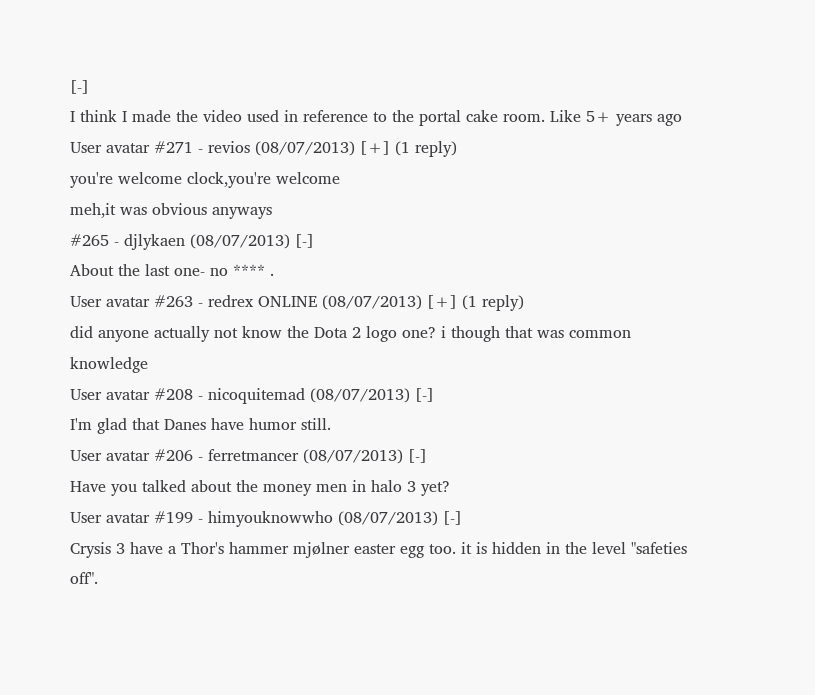[-]
I think I made the video used in reference to the portal cake room. Like 5+ years ago
User avatar #271 - revios (08/07/2013) [+] (1 reply)
you're welcome clock,you're welcome
meh,it was obvious anyways
#265 - djlykaen (08/07/2013) [-]
About the last one- no **** .
User avatar #263 - redrex ONLINE (08/07/2013) [+] (1 reply)
did anyone actually not know the Dota 2 logo one? i though that was common knowledge
User avatar #208 - nicoquitemad (08/07/2013) [-]
I'm glad that Danes have humor still.
User avatar #206 - ferretmancer (08/07/2013) [-]
Have you talked about the money men in halo 3 yet?
User avatar #199 - himyouknowwho (08/07/2013) [-]
Crysis 3 have a Thor's hammer mjølner easter egg too. it is hidden in the level "safeties off".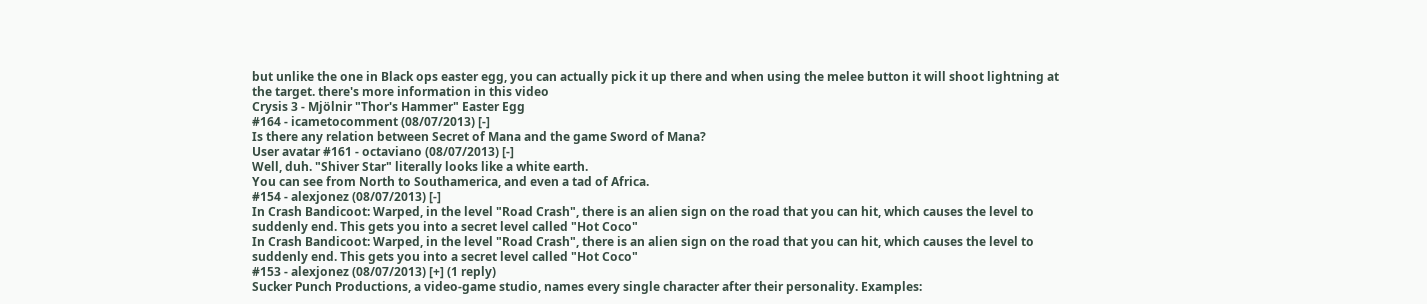but unlike the one in Black ops easter egg, you can actually pick it up there and when using the melee button it will shoot lightning at the target. there's more information in this video
Crysis 3 - Mjölnir "Thor's Hammer" Easter Egg
#164 - icametocomment (08/07/2013) [-]
Is there any relation between Secret of Mana and the game Sword of Mana?
User avatar #161 - octaviano (08/07/2013) [-]
Well, duh. "Shiver Star" literally looks like a white earth.
You can see from North to Southamerica, and even a tad of Africa.
#154 - alexjonez (08/07/2013) [-]
In Crash Bandicoot: Warped, in the level "Road Crash", there is an alien sign on the road that you can hit, which causes the level to suddenly end. This gets you into a secret level called "Hot Coco"
In Crash Bandicoot: Warped, in the level "Road Crash", there is an alien sign on the road that you can hit, which causes the level to suddenly end. This gets you into a secret level called "Hot Coco"
#153 - alexjonez (08/07/2013) [+] (1 reply)
Sucker Punch Productions, a video-game studio, names every single character after their personality. Examples: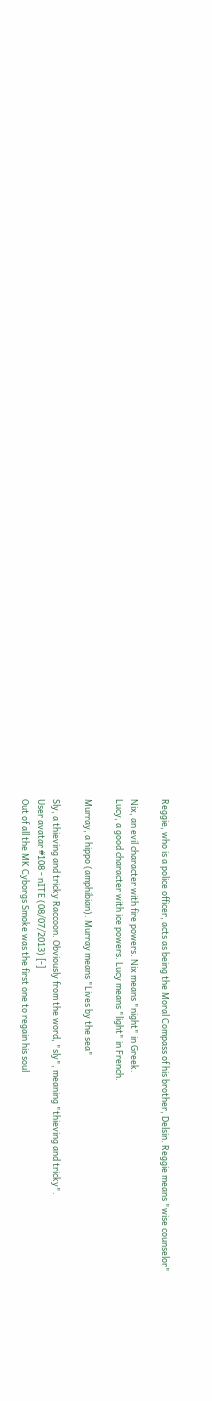Reggie, who is a police officer, acts as being the Moral Compass of his brother, Delsin. Reggie means "wise counselor"

Nix, an evil character with fire powers. Nix means "night" in Greek.
Lucy, a good character with ice powers. Lucy means "light" in French.

Murray, a hippo (amphibian). Murray means "Lives by the sea"

Sly, a thieving and tricky Raccoon. Obviously from the word, "sly", meaning "thieving and tricky".
User avatar #108 - nITE (08/07/2013) [-]
Out of all the MK Cyborgs Smoke was the first one to regain his soul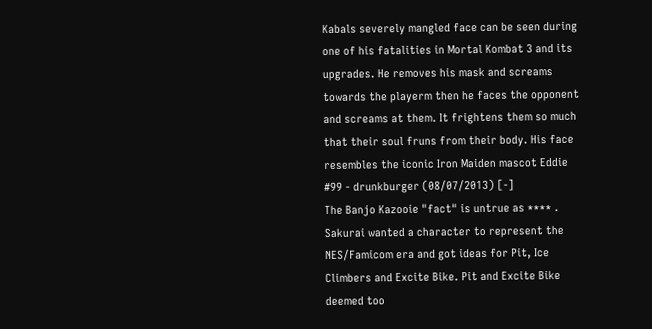Kabals severely mangled face can be seen during one of his fatalities in Mortal Kombat 3 and its upgrades. He removes his mask and screams towards the playerm then he faces the opponent and screams at them. It frightens them so much that their soul fruns from their body. His face resembles the iconic Iron Maiden mascot Eddie
#99 - drunkburger (08/07/2013) [-]
The Banjo Kazooie "fact" is untrue as **** . Sakurai wanted a character to represent the NES/Famicom era and got ideas for Pit, Ice Climbers and Excite Bike. Pit and Excite Bike deemed too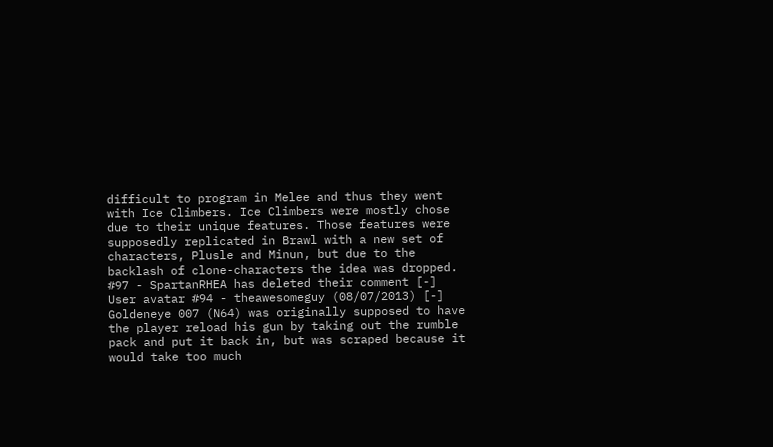difficult to program in Melee and thus they went with Ice Climbers. Ice Climbers were mostly chose due to their unique features. Those features were supposedly replicated in Brawl with a new set of characters, Plusle and Minun, but due to the backlash of clone-characters the idea was dropped.
#97 - SpartanRHEA has deleted their comment [-]
User avatar #94 - theawesomeguy (08/07/2013) [-]
Goldeneye 007 (N64) was originally supposed to have the player reload his gun by taking out the rumble pack and put it back in, but was scraped because it would take too much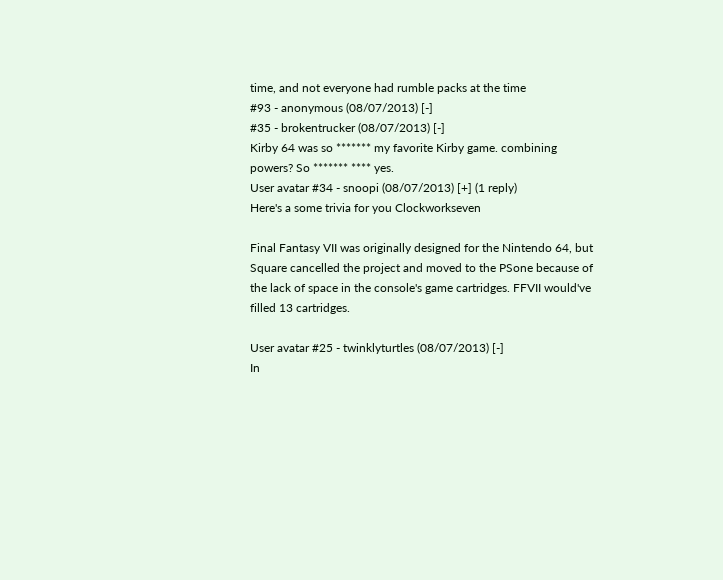time, and not everyone had rumble packs at the time
#93 - anonymous (08/07/2013) [-]
#35 - brokentrucker (08/07/2013) [-]
Kirby 64 was so ******* my favorite Kirby game. combining powers? So ******* **** yes.
User avatar #34 - snoopi (08/07/2013) [+] (1 reply)
Here's a some trivia for you Clockworkseven

Final Fantasy VII was originally designed for the Nintendo 64, but Square cancelled the project and moved to the PSone because of the lack of space in the console's game cartridges. FFVII would've filled 13 cartridges.

User avatar #25 - twinklyturtles (08/07/2013) [-]
In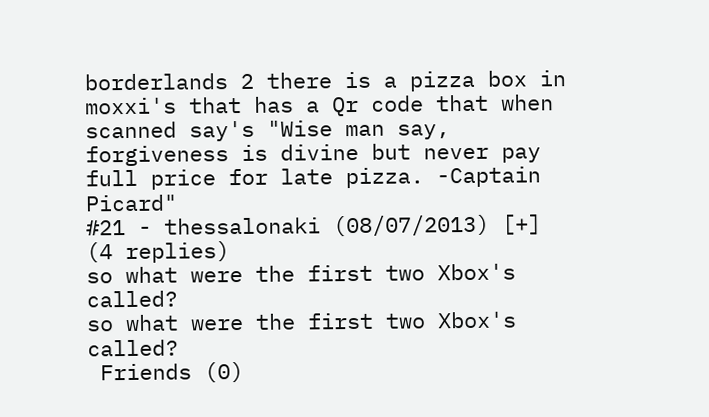borderlands 2 there is a pizza box in moxxi's that has a Qr code that when scanned say's "Wise man say, forgiveness is divine but never pay full price for late pizza. -Captain Picard"
#21 - thessalonaki (08/07/2013) [+] (4 replies)
so what were the first two Xbox's called?
so what were the first two Xbox's called?
 Friends (0)